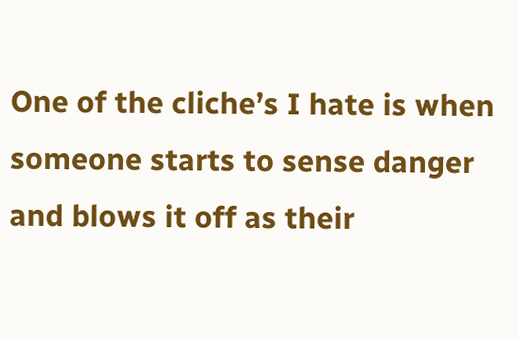One of the cliche’s I hate is when someone starts to sense danger and blows it off as their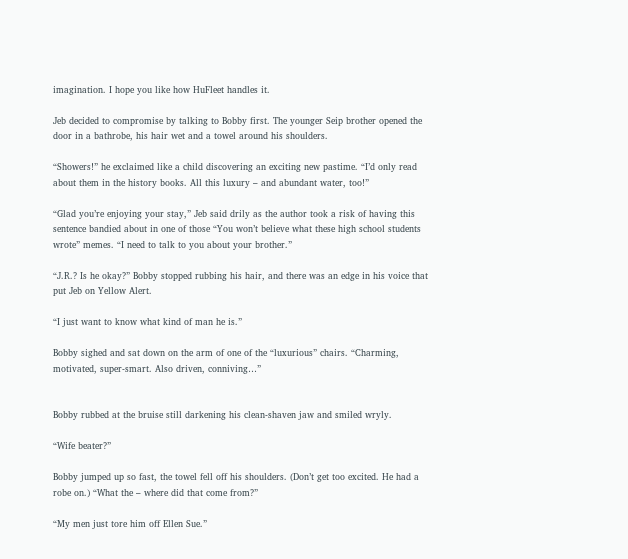imagination. I hope you like how HuFleet handles it.

Jeb decided to compromise by talking to Bobby first. The younger Seip brother opened the door in a bathrobe, his hair wet and a towel around his shoulders.

“Showers!” he exclaimed like a child discovering an exciting new pastime. “I’d only read about them in the history books. All this luxury – and abundant water, too!”

“Glad you’re enjoying your stay,” Jeb said drily as the author took a risk of having this sentence bandied about in one of those “You won’t believe what these high school students wrote” memes. “I need to talk to you about your brother.”

“J.R.? Is he okay?” Bobby stopped rubbing his hair, and there was an edge in his voice that put Jeb on Yellow Alert.

“I just want to know what kind of man he is.”

Bobby sighed and sat down on the arm of one of the “luxurious” chairs. “Charming, motivated, super-smart. Also driven, conniving…”


Bobby rubbed at the bruise still darkening his clean-shaven jaw and smiled wryly.

“Wife beater?”

Bobby jumped up so fast, the towel fell off his shoulders. (Don’t get too excited. He had a robe on.) “What the – where did that come from?”

“My men just tore him off Ellen Sue.”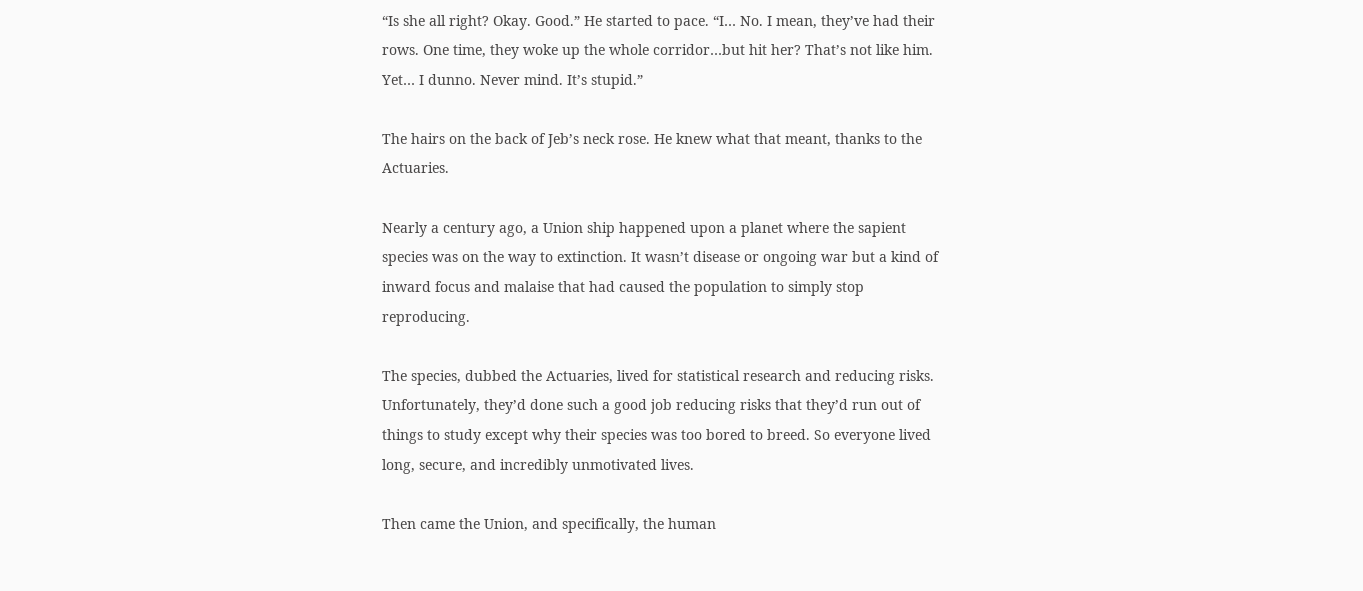“Is she all right? Okay. Good.” He started to pace. “I… No. I mean, they’ve had their rows. One time, they woke up the whole corridor…but hit her? That’s not like him. Yet… I dunno. Never mind. It’s stupid.”

The hairs on the back of Jeb’s neck rose. He knew what that meant, thanks to the Actuaries.

Nearly a century ago, a Union ship happened upon a planet where the sapient species was on the way to extinction. It wasn’t disease or ongoing war but a kind of inward focus and malaise that had caused the population to simply stop reproducing.

The species, dubbed the Actuaries, lived for statistical research and reducing risks. Unfortunately, they’d done such a good job reducing risks that they’d run out of things to study except why their species was too bored to breed. So everyone lived long, secure, and incredibly unmotivated lives.

Then came the Union, and specifically, the human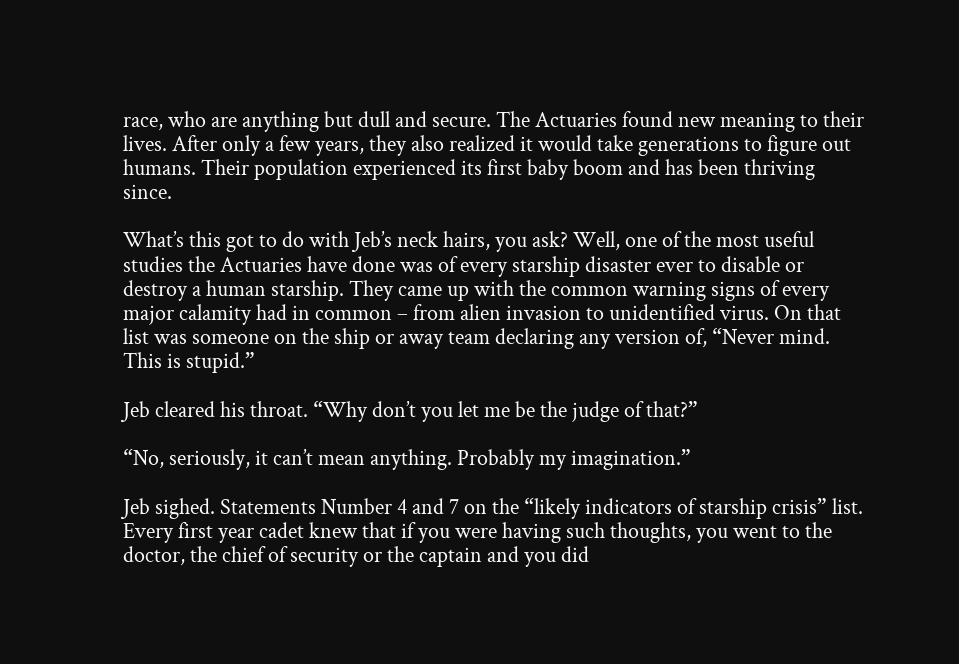race, who are anything but dull and secure. The Actuaries found new meaning to their lives. After only a few years, they also realized it would take generations to figure out humans. Their population experienced its first baby boom and has been thriving since.

What’s this got to do with Jeb’s neck hairs, you ask? Well, one of the most useful studies the Actuaries have done was of every starship disaster ever to disable or destroy a human starship. They came up with the common warning signs of every major calamity had in common – from alien invasion to unidentified virus. On that list was someone on the ship or away team declaring any version of, “Never mind. This is stupid.”

Jeb cleared his throat. “Why don’t you let me be the judge of that?”

“No, seriously, it can’t mean anything. Probably my imagination.”

Jeb sighed. Statements Number 4 and 7 on the “likely indicators of starship crisis” list. Every first year cadet knew that if you were having such thoughts, you went to the doctor, the chief of security or the captain and you did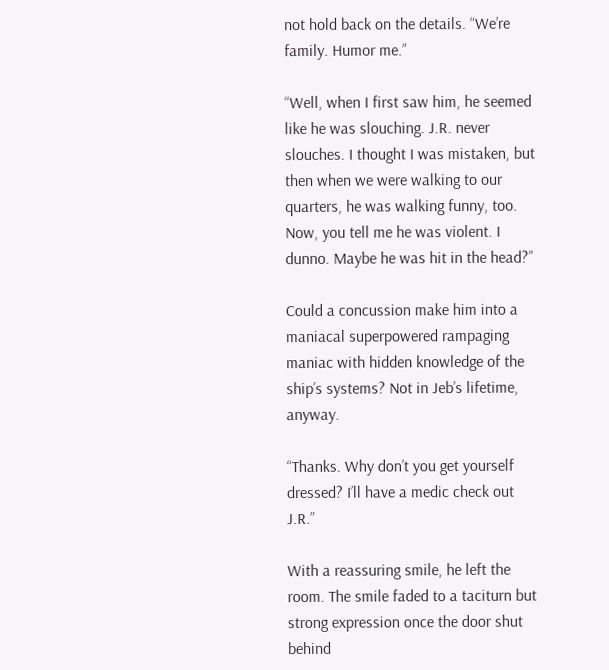not hold back on the details. “We’re family. Humor me.”

“Well, when I first saw him, he seemed like he was slouching. J.R. never slouches. I thought I was mistaken, but then when we were walking to our quarters, he was walking funny, too. Now, you tell me he was violent. I dunno. Maybe he was hit in the head?”

Could a concussion make him into a maniacal superpowered rampaging maniac with hidden knowledge of the ship’s systems? Not in Jeb’s lifetime, anyway.

“Thanks. Why don’t you get yourself dressed? I’ll have a medic check out J.R.”

With a reassuring smile, he left the room. The smile faded to a taciturn but strong expression once the door shut behind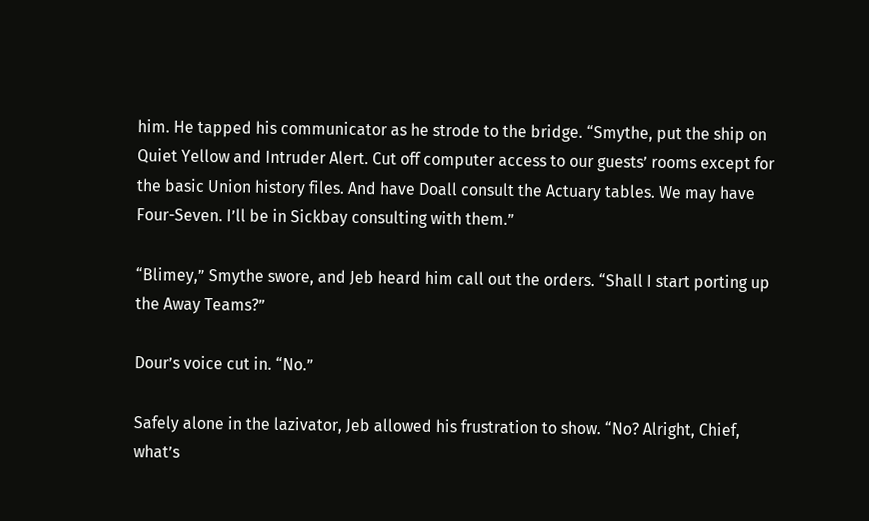him. He tapped his communicator as he strode to the bridge. “Smythe, put the ship on Quiet Yellow and Intruder Alert. Cut off computer access to our guests’ rooms except for the basic Union history files. And have Doall consult the Actuary tables. We may have Four-Seven. I’ll be in Sickbay consulting with them.”

“Blimey,” Smythe swore, and Jeb heard him call out the orders. “Shall I start porting up the Away Teams?”

Dour’s voice cut in. “No.”

Safely alone in the lazivator, Jeb allowed his frustration to show. “No? Alright, Chief, what’s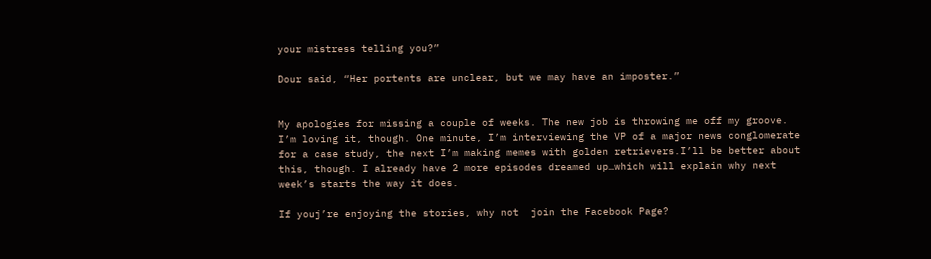your mistress telling you?”

Dour said, “Her portents are unclear, but we may have an imposter.”


My apologies for missing a couple of weeks. The new job is throwing me off my groove. I’m loving it, though. One minute, I’m interviewing the VP of a major news conglomerate for a case study, the next I’m making memes with golden retrievers.I’ll be better about this, though. I already have 2 more episodes dreamed up…which will explain why next week’s starts the way it does.

If youj’re enjoying the stories, why not  join the Facebook Page?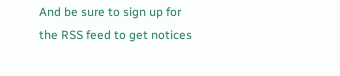And be sure to sign up for the RSS feed to get notices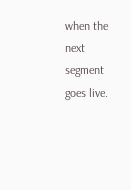when the next segment goes live.